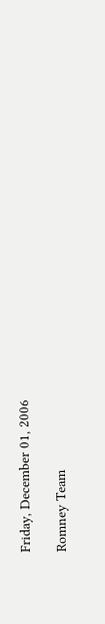Friday, December 01, 2006

Romney Team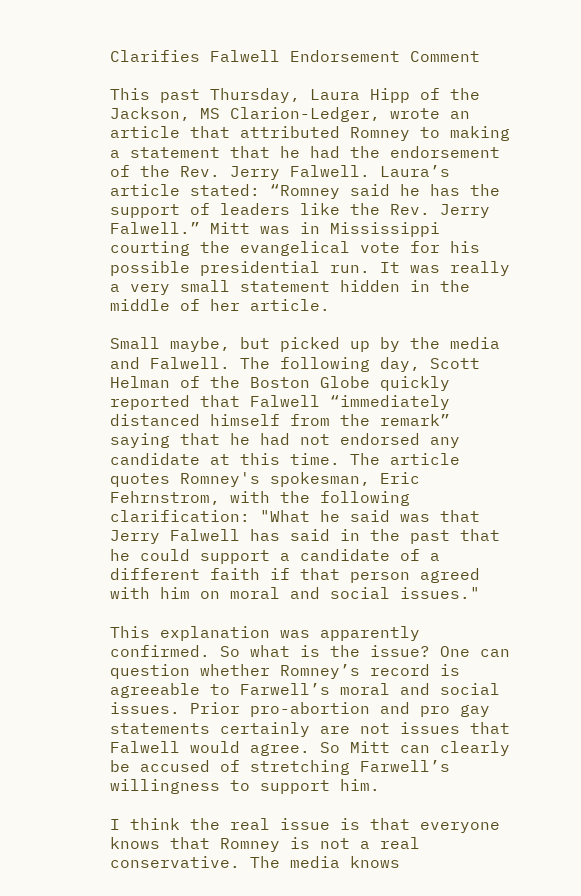Clarifies Falwell Endorsement Comment

This past Thursday, Laura Hipp of the Jackson, MS Clarion-Ledger, wrote an article that attributed Romney to making a statement that he had the endorsement of the Rev. Jerry Falwell. Laura’s article stated: “Romney said he has the support of leaders like the Rev. Jerry Falwell.” Mitt was in Mississippi courting the evangelical vote for his possible presidential run. It was really a very small statement hidden in the middle of her article.

Small maybe, but picked up by the media and Falwell. The following day, Scott Helman of the Boston Globe quickly reported that Falwell “immediately distanced himself from the remark” saying that he had not endorsed any candidate at this time. The article quotes Romney's spokesman, Eric Fehrnstrom, with the following clarification: "What he said was that Jerry Falwell has said in the past that he could support a candidate of a different faith if that person agreed with him on moral and social issues."

This explanation was apparently confirmed. So what is the issue? One can question whether Romney’s record is agreeable to Farwell’s moral and social issues. Prior pro-abortion and pro gay statements certainly are not issues that Falwell would agree. So Mitt can clearly be accused of stretching Farwell’s willingness to support him.

I think the real issue is that everyone knows that Romney is not a real conservative. The media knows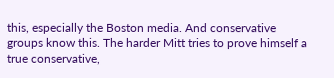this, especially the Boston media. And conservative groups know this. The harder Mitt tries to prove himself a true conservative,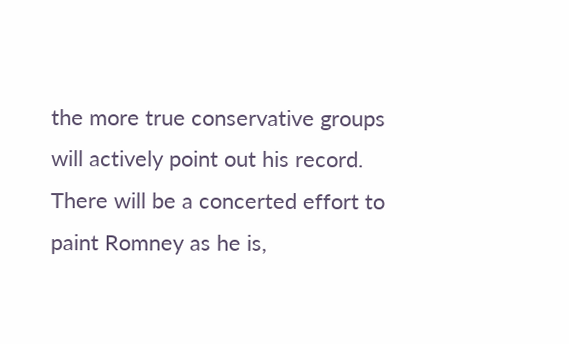the more true conservative groups will actively point out his record. There will be a concerted effort to paint Romney as he is,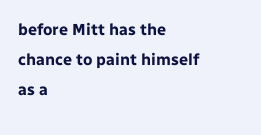before Mitt has the chance to paint himself as a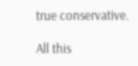true conservative.

All this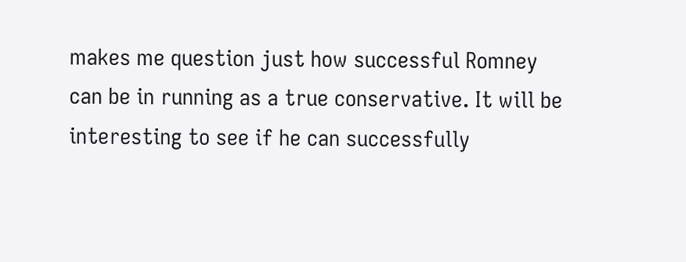makes me question just how successful Romney can be in running as a true conservative. It will be interesting to see if he can successfully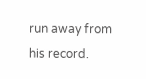run away from his record.